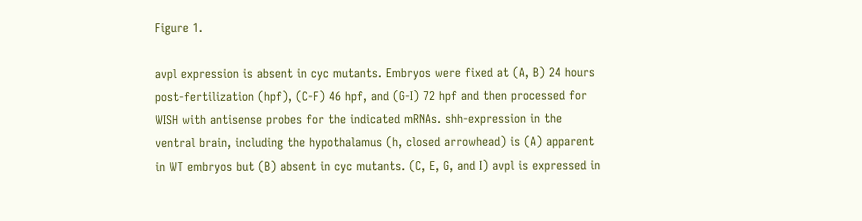Figure 1.

avpl expression is absent in cyc mutants. Embryos were fixed at (A, B) 24 hours post-fertilization (hpf), (C-F) 46 hpf, and (G-I) 72 hpf and then processed for WISH with antisense probes for the indicated mRNAs. shh-expression in the ventral brain, including the hypothalamus (h, closed arrowhead) is (A) apparent in WT embryos but (B) absent in cyc mutants. (C, E, G, and I) avpl is expressed in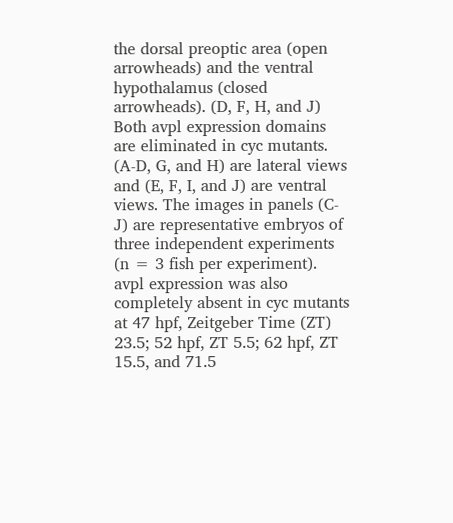the dorsal preoptic area (open arrowheads) and the ventral hypothalamus (closed arrowheads). (D, F, H, and J) Both avpl expression domains are eliminated in cyc mutants. (A-D, G, and H) are lateral views and (E, F, I, and J) are ventral views. The images in panels (C-J) are representative embryos of three independent experiments (n = 3 fish per experiment). avpl expression was also completely absent in cyc mutants at 47 hpf, Zeitgeber Time (ZT) 23.5; 52 hpf, ZT 5.5; 62 hpf, ZT 15.5, and 71.5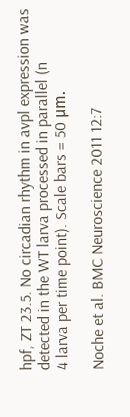hpf, ZT 23.5. No circadian rhythm in avpl expression was detected in the WT larva processed in parallel (n
4 larva per time point). Scale bars = 50 μm.

Noche et al. BMC Neuroscience 2011 12:7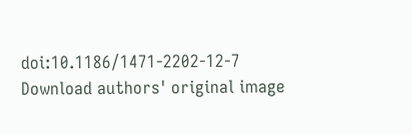doi:10.1186/1471-2202-12-7
Download authors' original image